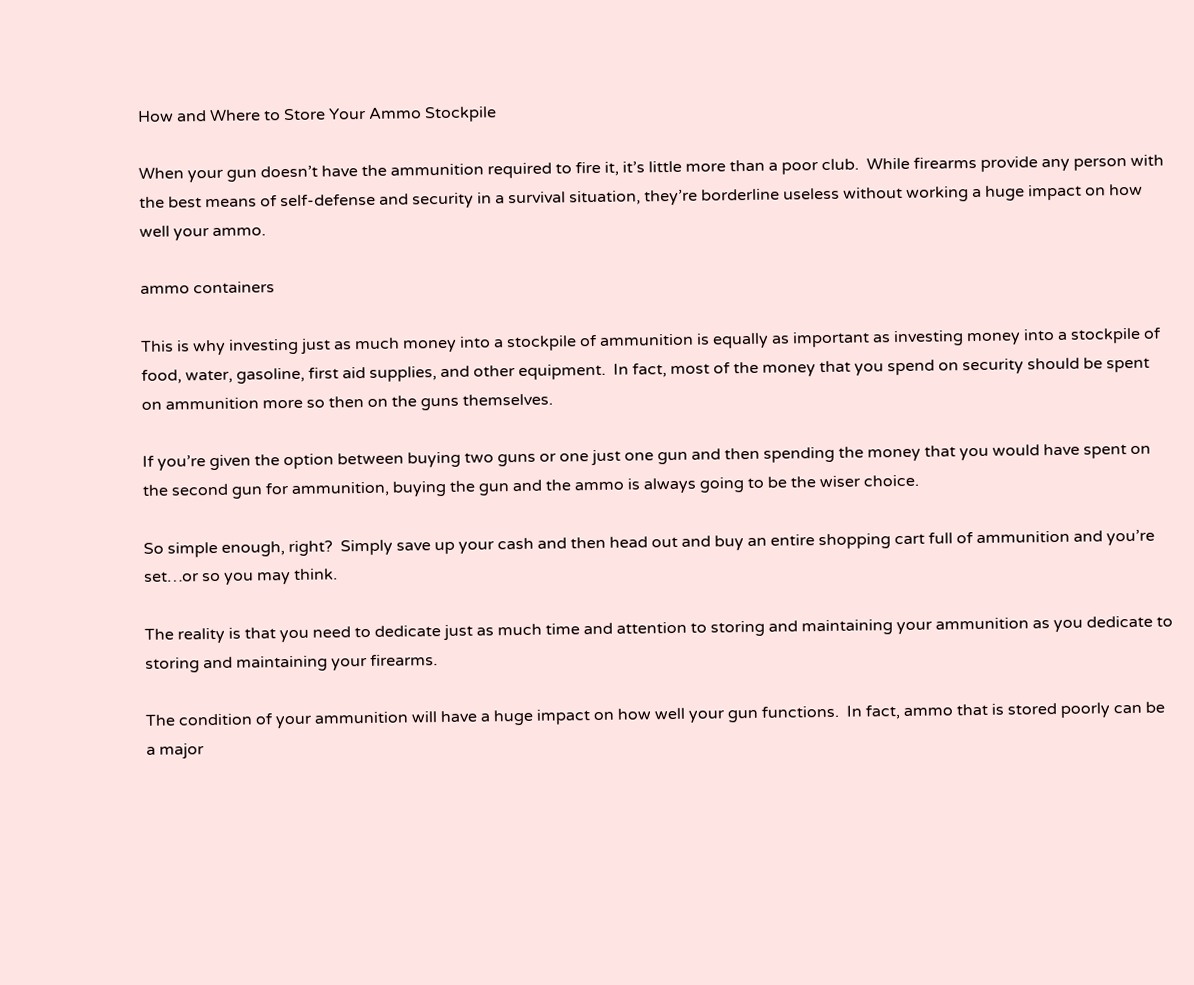How and Where to Store Your Ammo Stockpile

When your gun doesn’t have the ammunition required to fire it, it’s little more than a poor club.  While firearms provide any person with the best means of self-defense and security in a survival situation, they’re borderline useless without working a huge impact on how well your ammo.

ammo containers

This is why investing just as much money into a stockpile of ammunition is equally as important as investing money into a stockpile of food, water, gasoline, first aid supplies, and other equipment.  In fact, most of the money that you spend on security should be spent on ammunition more so then on the guns themselves.

If you’re given the option between buying two guns or one just one gun and then spending the money that you would have spent on the second gun for ammunition, buying the gun and the ammo is always going to be the wiser choice.

So simple enough, right?  Simply save up your cash and then head out and buy an entire shopping cart full of ammunition and you’re set…or so you may think.

The reality is that you need to dedicate just as much time and attention to storing and maintaining your ammunition as you dedicate to storing and maintaining your firearms.

The condition of your ammunition will have a huge impact on how well your gun functions.  In fact, ammo that is stored poorly can be a major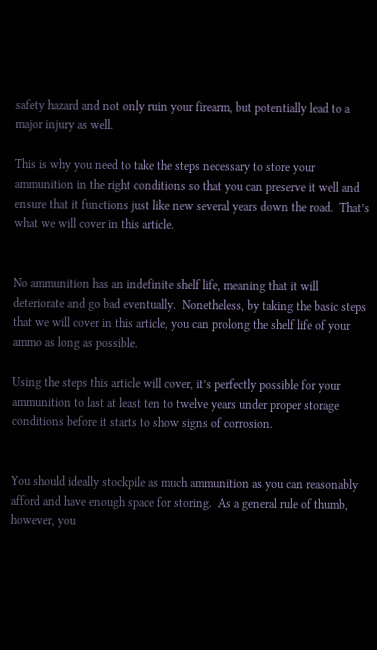safety hazard and not only ruin your firearm, but potentially lead to a major injury as well.

This is why you need to take the steps necessary to store your ammunition in the right conditions so that you can preserve it well and ensure that it functions just like new several years down the road.  That’s what we will cover in this article.


No ammunition has an indefinite shelf life, meaning that it will deteriorate and go bad eventually.  Nonetheless, by taking the basic steps that we will cover in this article, you can prolong the shelf life of your ammo as long as possible.

Using the steps this article will cover, it’s perfectly possible for your ammunition to last at least ten to twelve years under proper storage conditions before it starts to show signs of corrosion.


You should ideally stockpile as much ammunition as you can reasonably afford and have enough space for storing.  As a general rule of thumb, however, you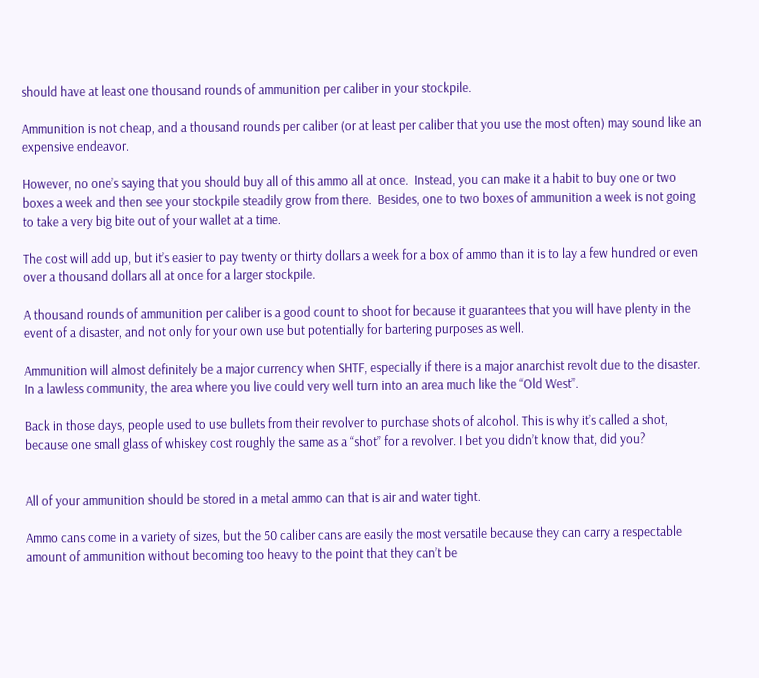should have at least one thousand rounds of ammunition per caliber in your stockpile.

Ammunition is not cheap, and a thousand rounds per caliber (or at least per caliber that you use the most often) may sound like an expensive endeavor.

However, no one’s saying that you should buy all of this ammo all at once.  Instead, you can make it a habit to buy one or two boxes a week and then see your stockpile steadily grow from there.  Besides, one to two boxes of ammunition a week is not going to take a very big bite out of your wallet at a time.

The cost will add up, but it’s easier to pay twenty or thirty dollars a week for a box of ammo than it is to lay a few hundred or even over a thousand dollars all at once for a larger stockpile.

A thousand rounds of ammunition per caliber is a good count to shoot for because it guarantees that you will have plenty in the event of a disaster, and not only for your own use but potentially for bartering purposes as well.

Ammunition will almost definitely be a major currency when SHTF, especially if there is a major anarchist revolt due to the disaster. In a lawless community, the area where you live could very well turn into an area much like the “Old West”.

Back in those days, people used to use bullets from their revolver to purchase shots of alcohol. This is why it’s called a shot, because one small glass of whiskey cost roughly the same as a “shot” for a revolver. I bet you didn’t know that, did you?


All of your ammunition should be stored in a metal ammo can that is air and water tight.

Ammo cans come in a variety of sizes, but the 50 caliber cans are easily the most versatile because they can carry a respectable amount of ammunition without becoming too heavy to the point that they can’t be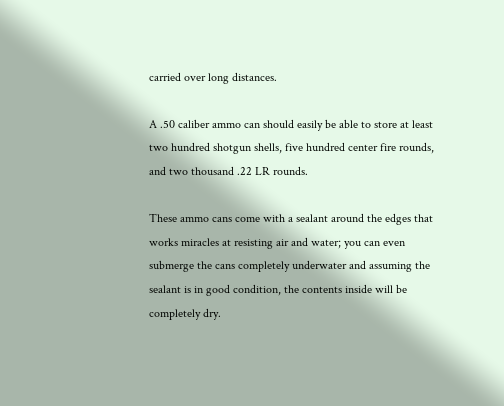carried over long distances.

A .50 caliber ammo can should easily be able to store at least two hundred shotgun shells, five hundred center fire rounds, and two thousand .22 LR rounds.

These ammo cans come with a sealant around the edges that works miracles at resisting air and water; you can even submerge the cans completely underwater and assuming the sealant is in good condition, the contents inside will be completely dry.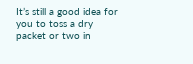It’s still a good idea for you to toss a dry packet or two in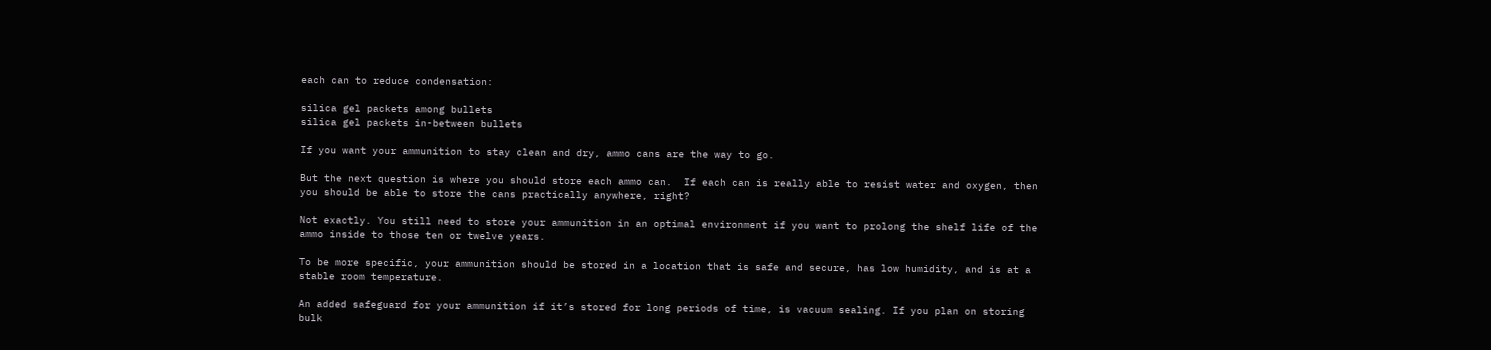each can to reduce condensation:

silica gel packets among bullets
silica gel packets in-between bullets

If you want your ammunition to stay clean and dry, ammo cans are the way to go.

But the next question is where you should store each ammo can.  If each can is really able to resist water and oxygen, then you should be able to store the cans practically anywhere, right?

Not exactly. You still need to store your ammunition in an optimal environment if you want to prolong the shelf life of the ammo inside to those ten or twelve years.

To be more specific, your ammunition should be stored in a location that is safe and secure, has low humidity, and is at a stable room temperature.

An added safeguard for your ammunition if it’s stored for long periods of time, is vacuum sealing. If you plan on storing bulk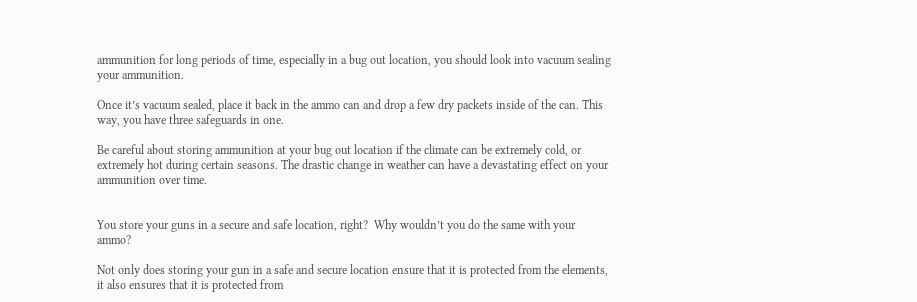ammunition for long periods of time, especially in a bug out location, you should look into vacuum sealing your ammunition.

Once it’s vacuum sealed, place it back in the ammo can and drop a few dry packets inside of the can. This way, you have three safeguards in one.

Be careful about storing ammunition at your bug out location if the climate can be extremely cold, or extremely hot during certain seasons. The drastic change in weather can have a devastating effect on your ammunition over time.


You store your guns in a secure and safe location, right?  Why wouldn’t you do the same with your ammo?

Not only does storing your gun in a safe and secure location ensure that it is protected from the elements, it also ensures that it is protected from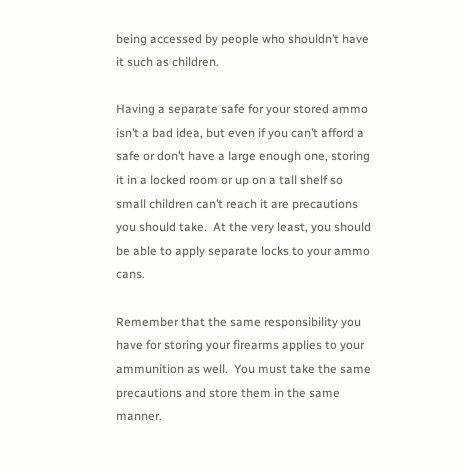being accessed by people who shouldn’t have it such as children.

Having a separate safe for your stored ammo isn’t a bad idea, but even if you can’t afford a safe or don’t have a large enough one, storing it in a locked room or up on a tall shelf so small children can’t reach it are precautions you should take.  At the very least, you should be able to apply separate locks to your ammo cans.

Remember that the same responsibility you have for storing your firearms applies to your ammunition as well.  You must take the same precautions and store them in the same manner.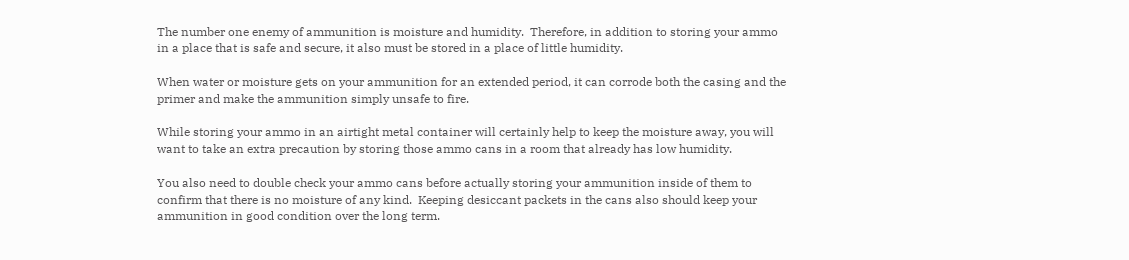The number one enemy of ammunition is moisture and humidity.  Therefore, in addition to storing your ammo in a place that is safe and secure, it also must be stored in a place of little humidity.

When water or moisture gets on your ammunition for an extended period, it can corrode both the casing and the primer and make the ammunition simply unsafe to fire.

While storing your ammo in an airtight metal container will certainly help to keep the moisture away, you will want to take an extra precaution by storing those ammo cans in a room that already has low humidity.

You also need to double check your ammo cans before actually storing your ammunition inside of them to confirm that there is no moisture of any kind.  Keeping desiccant packets in the cans also should keep your ammunition in good condition over the long term.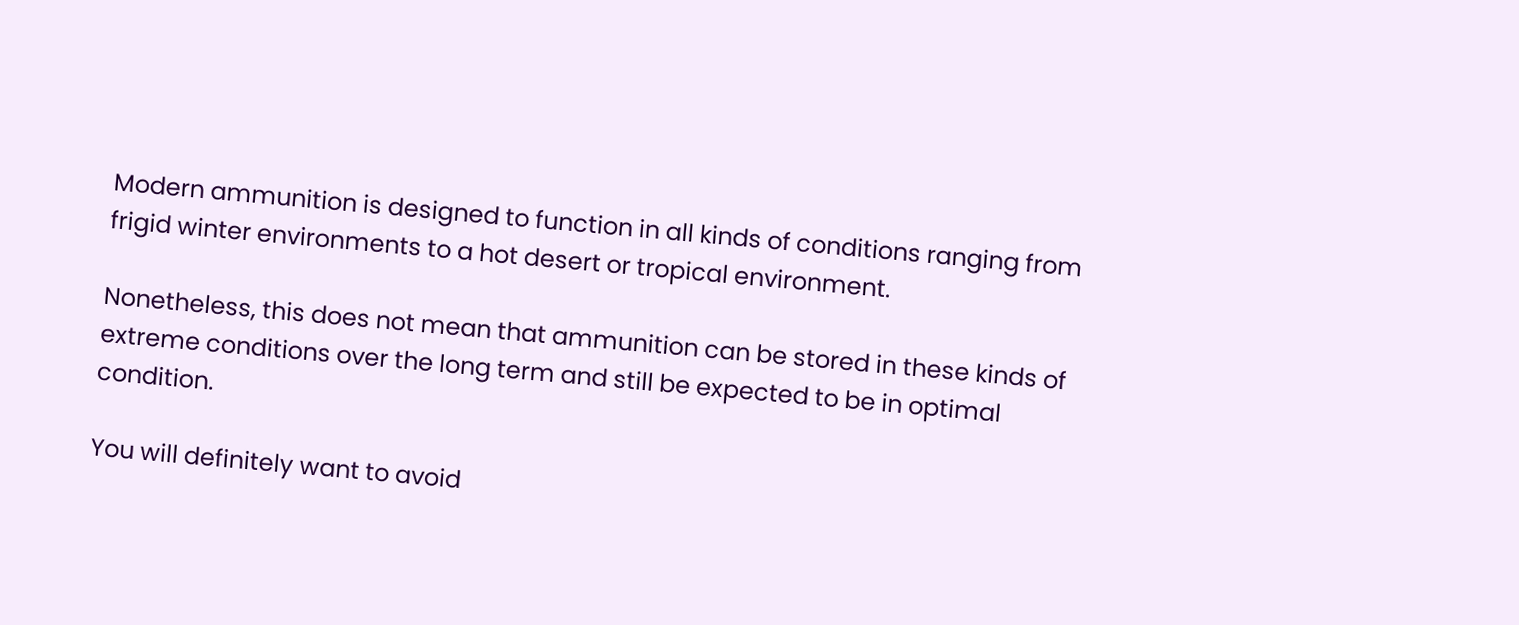Modern ammunition is designed to function in all kinds of conditions ranging from frigid winter environments to a hot desert or tropical environment.

Nonetheless, this does not mean that ammunition can be stored in these kinds of extreme conditions over the long term and still be expected to be in optimal condition.

You will definitely want to avoid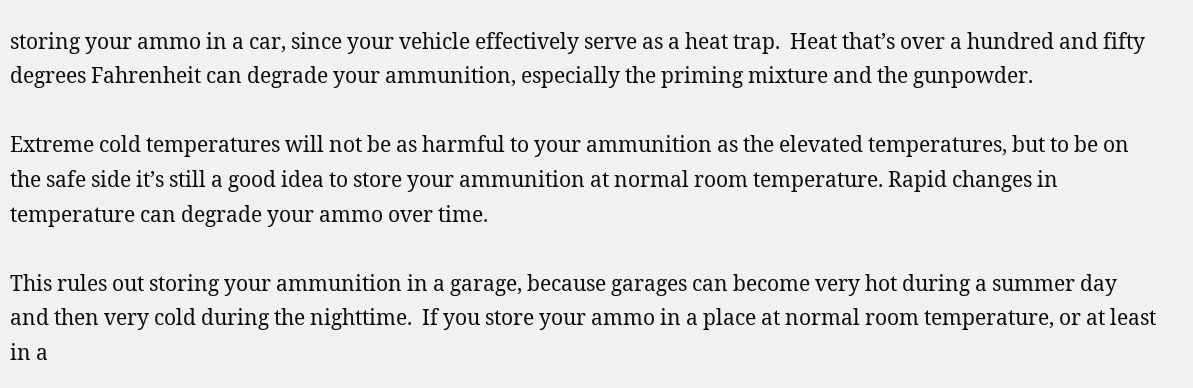storing your ammo in a car, since your vehicle effectively serve as a heat trap.  Heat that’s over a hundred and fifty degrees Fahrenheit can degrade your ammunition, especially the priming mixture and the gunpowder.

Extreme cold temperatures will not be as harmful to your ammunition as the elevated temperatures, but to be on the safe side it’s still a good idea to store your ammunition at normal room temperature. Rapid changes in temperature can degrade your ammo over time.

This rules out storing your ammunition in a garage, because garages can become very hot during a summer day and then very cold during the nighttime.  If you store your ammo in a place at normal room temperature, or at least in a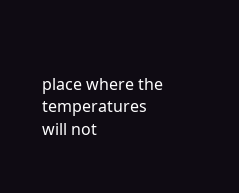place where the temperatures will not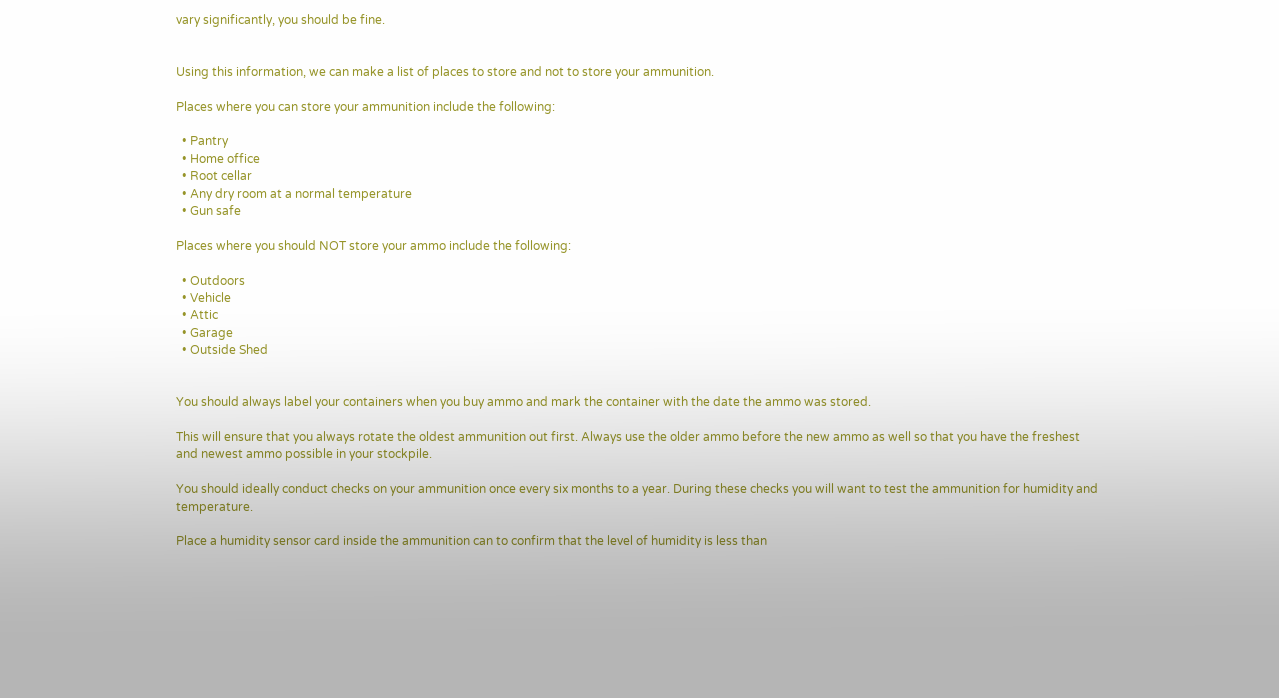vary significantly, you should be fine.


Using this information, we can make a list of places to store and not to store your ammunition.

Places where you can store your ammunition include the following:

  • Pantry
  • Home office
  • Root cellar
  • Any dry room at a normal temperature
  • Gun safe

Places where you should NOT store your ammo include the following:

  • Outdoors
  • Vehicle
  • Attic
  • Garage
  • Outside Shed


You should always label your containers when you buy ammo and mark the container with the date the ammo was stored.

This will ensure that you always rotate the oldest ammunition out first. Always use the older ammo before the new ammo as well so that you have the freshest and newest ammo possible in your stockpile.

You should ideally conduct checks on your ammunition once every six months to a year. During these checks you will want to test the ammunition for humidity and temperature.

Place a humidity sensor card inside the ammunition can to confirm that the level of humidity is less than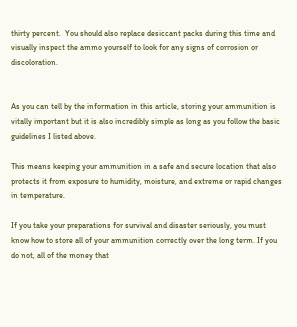thirty percent.  You should also replace desiccant packs during this time and visually inspect the ammo yourself to look for any signs of corrosion or discoloration.


As you can tell by the information in this article, storing your ammunition is vitally important but it is also incredibly simple as long as you follow the basic guidelines I listed above.

This means keeping your ammunition in a safe and secure location that also protects it from exposure to humidity, moisture, and extreme or rapid changes in temperature.

If you take your preparations for survival and disaster seriously, you must know how to store all of your ammunition correctly over the long term. If you do not, all of the money that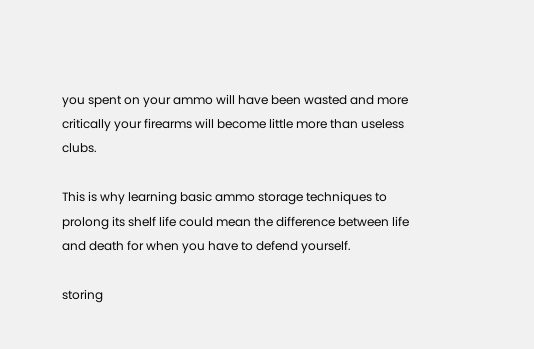you spent on your ammo will have been wasted and more critically your firearms will become little more than useless clubs.

This is why learning basic ammo storage techniques to prolong its shelf life could mean the difference between life and death for when you have to defend yourself.

storing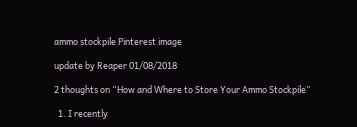ammo stockpile Pinterest image

update by Reaper 01/08/2018

2 thoughts on “How and Where to Store Your Ammo Stockpile”

  1. I recently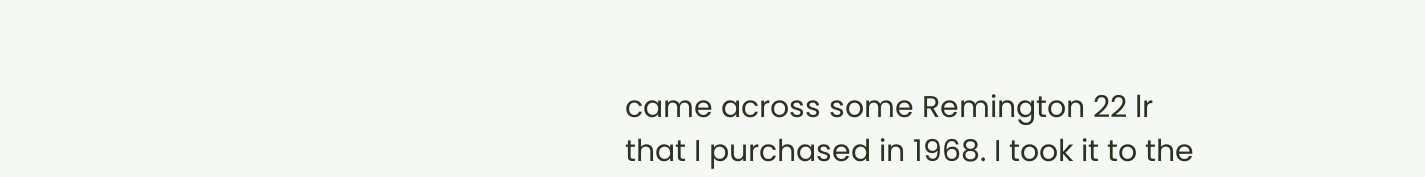came across some Remington 22 lr that I purchased in 1968. I took it to the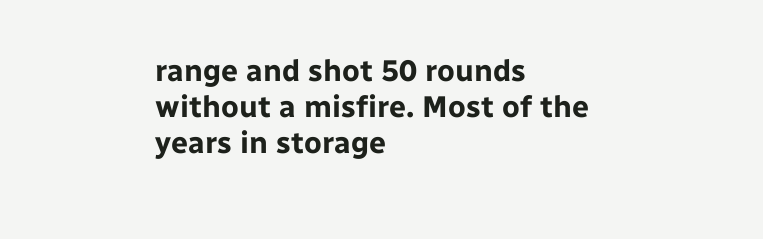range and shot 50 rounds without a misfire. Most of the years in storage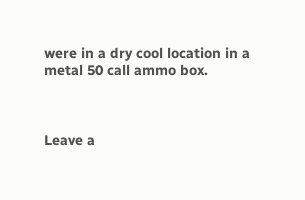were in a dry cool location in a metal 50 call ammo box.



Leave a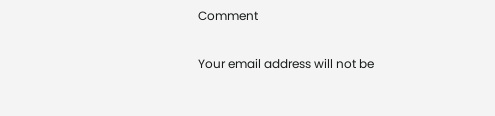Comment

Your email address will not be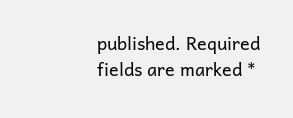published. Required fields are marked *